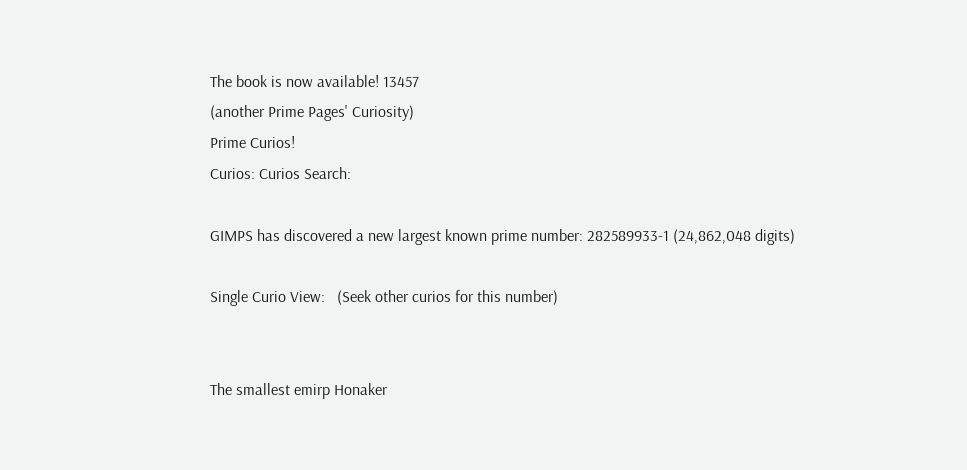The book is now available! 13457
(another Prime Pages' Curiosity)
Prime Curios!
Curios: Curios Search:

GIMPS has discovered a new largest known prime number: 282589933-1 (24,862,048 digits)

Single Curio View:   (Seek other curios for this number)


The smallest emirp Honaker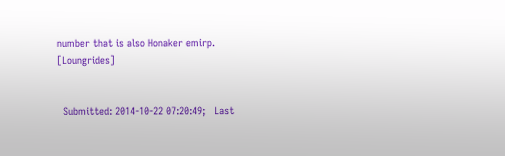number that is also Honaker emirp. [Loungrides]


  Submitted: 2014-10-22 07:20:49;   Last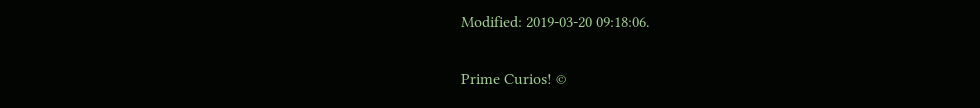Modified: 2019-03-20 09:18:06.

Prime Curios! ©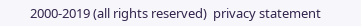2000-2019 (all rights reserved)  privacy statement